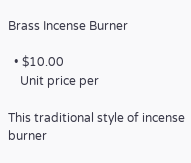Brass Incense Burner

  • $10.00
    Unit price per

This traditional style of incense burner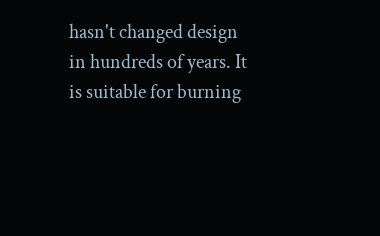hasn't changed design in hundreds of years. It is suitable for burning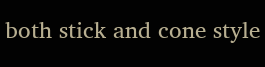both stick and cone style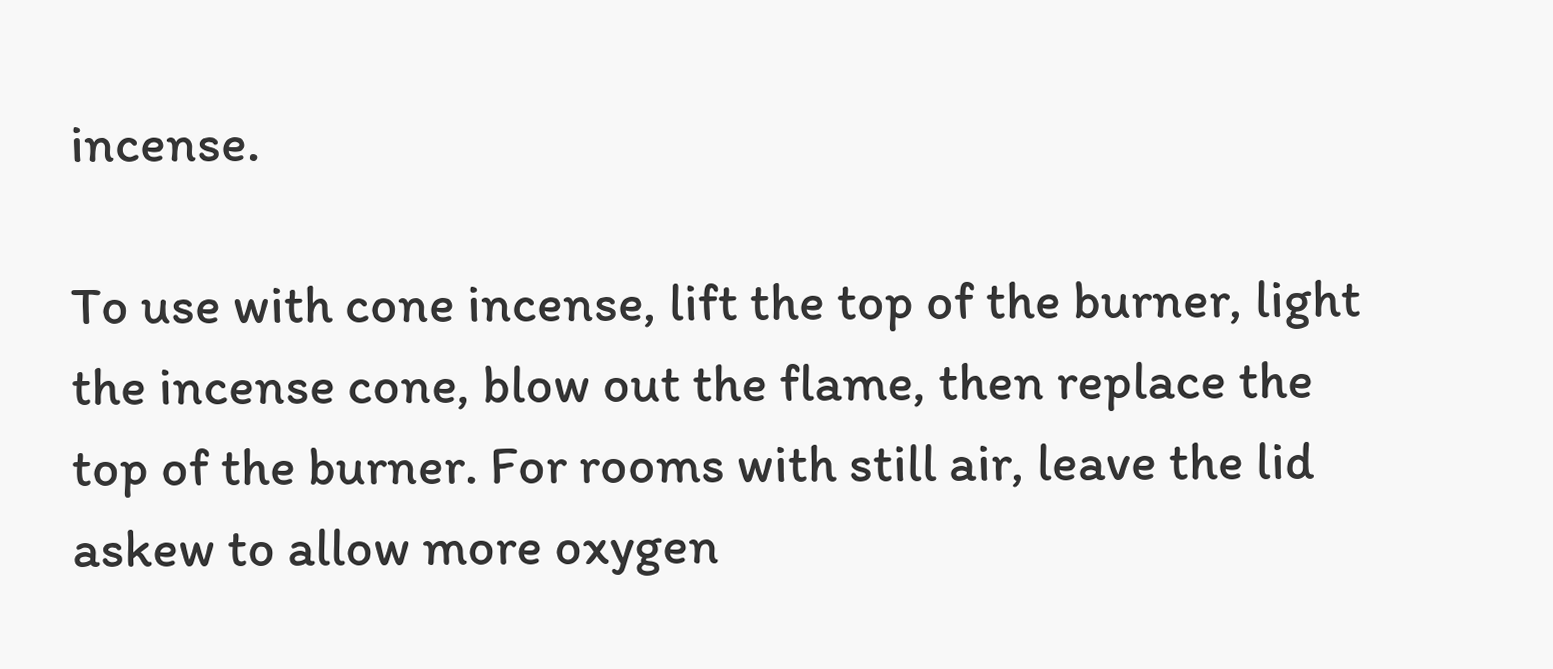incense.

To use with cone incense, lift the top of the burner, light the incense cone, blow out the flame, then replace the top of the burner. For rooms with still air, leave the lid askew to allow more oxygen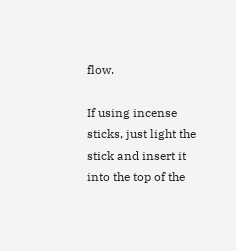flow.

If using incense sticks, just light the stick and insert it into the top of the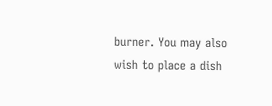burner. You may also wish to place a dish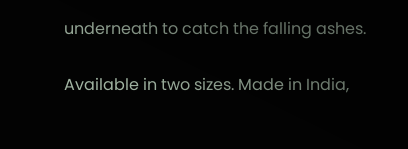underneath to catch the falling ashes.

Available in two sizes. Made in India,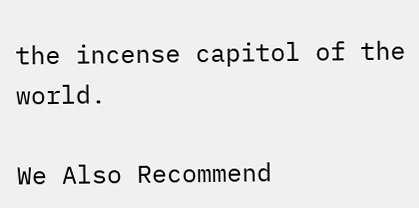the incense capitol of the world.

We Also Recommend